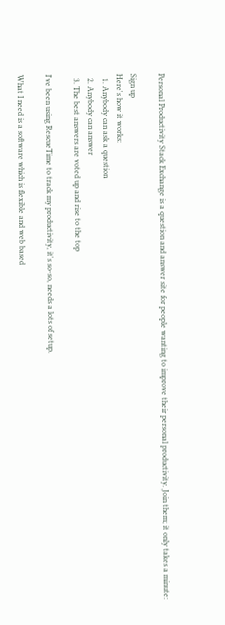Personal Productivity Stack Exchange is a question and answer site for people wanting to improve their personal productivity. Join them; it only takes a minute:

Sign up
Here's how it works:
  1. Anybody can ask a question
  2. Anybody can answer
  3. The best answers are voted up and rise to the top

I've been using RescueTime to track my productivity, it's so-so, needs a lots of setup.

What I need is a software which is flexible and web based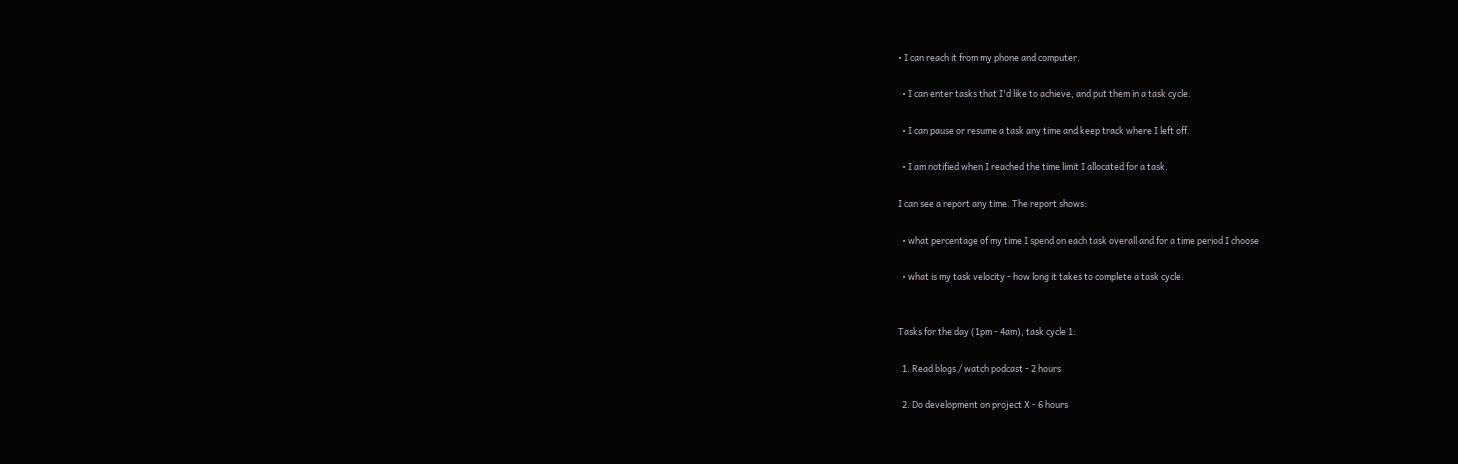• I can reach it from my phone and computer.

  • I can enter tasks that I'd like to achieve, and put them in a task cycle.

  • I can pause or resume a task any time and keep track where I left off.

  • I am notified when I reached the time limit I allocated for a task.

I can see a report any time. The report shows:

  • what percentage of my time I spend on each task overall and for a time period I choose

  • what is my task velocity - how long it takes to complete a task cycle.


Tasks for the day (1pm - 4am), task cycle 1:

  1. Read blogs / watch podcast - 2 hours

  2. Do development on project X - 6 hours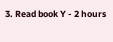3. Read book Y - 2 hours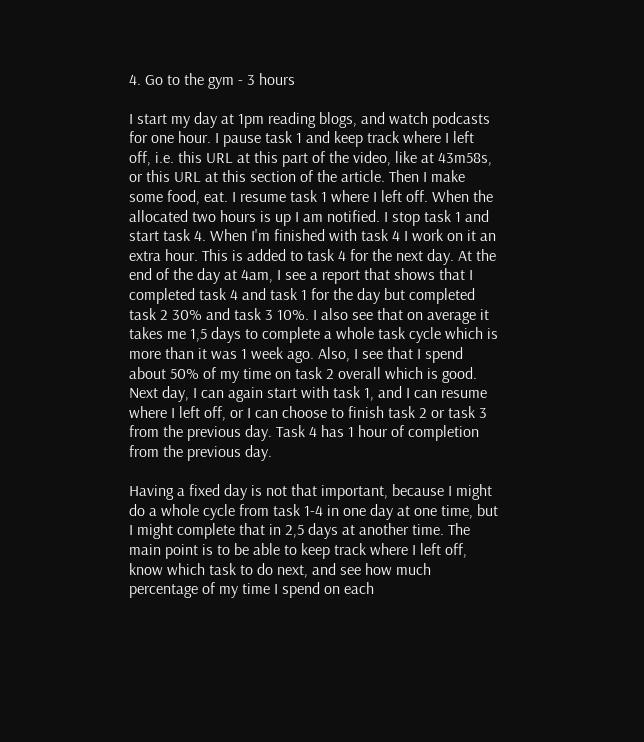4. Go to the gym - 3 hours

I start my day at 1pm reading blogs, and watch podcasts for one hour. I pause task 1 and keep track where I left off, i.e. this URL at this part of the video, like at 43m58s, or this URL at this section of the article. Then I make some food, eat. I resume task 1 where I left off. When the allocated two hours is up I am notified. I stop task 1 and start task 4. When I'm finished with task 4 I work on it an extra hour. This is added to task 4 for the next day. At the end of the day at 4am, I see a report that shows that I completed task 4 and task 1 for the day but completed task 2 30% and task 3 10%. I also see that on average it takes me 1,5 days to complete a whole task cycle which is more than it was 1 week ago. Also, I see that I spend about 50% of my time on task 2 overall which is good. Next day, I can again start with task 1, and I can resume where I left off, or I can choose to finish task 2 or task 3 from the previous day. Task 4 has 1 hour of completion from the previous day.

Having a fixed day is not that important, because I might do a whole cycle from task 1-4 in one day at one time, but I might complete that in 2,5 days at another time. The main point is to be able to keep track where I left off, know which task to do next, and see how much percentage of my time I spend on each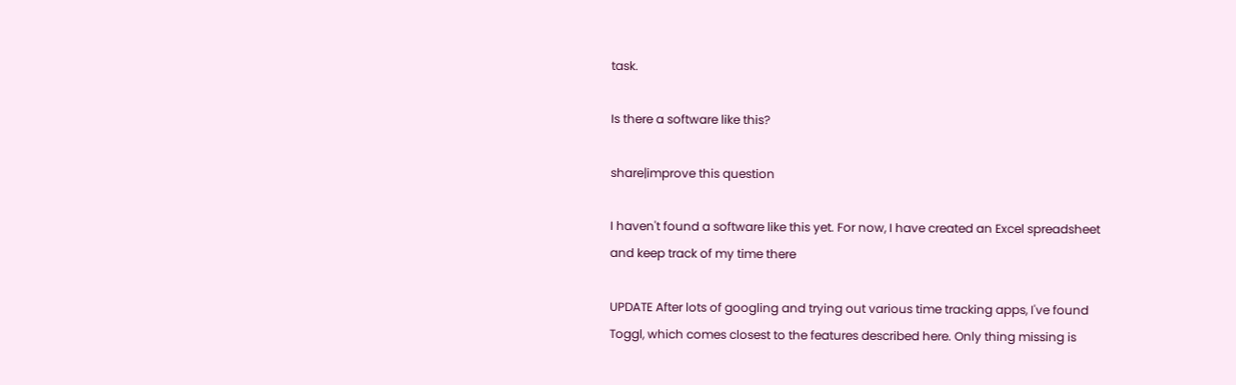task.

Is there a software like this?

share|improve this question

I haven't found a software like this yet. For now, I have created an Excel spreadsheet and keep track of my time there

UPDATE After lots of googling and trying out various time tracking apps, I've found Toggl, which comes closest to the features described here. Only thing missing is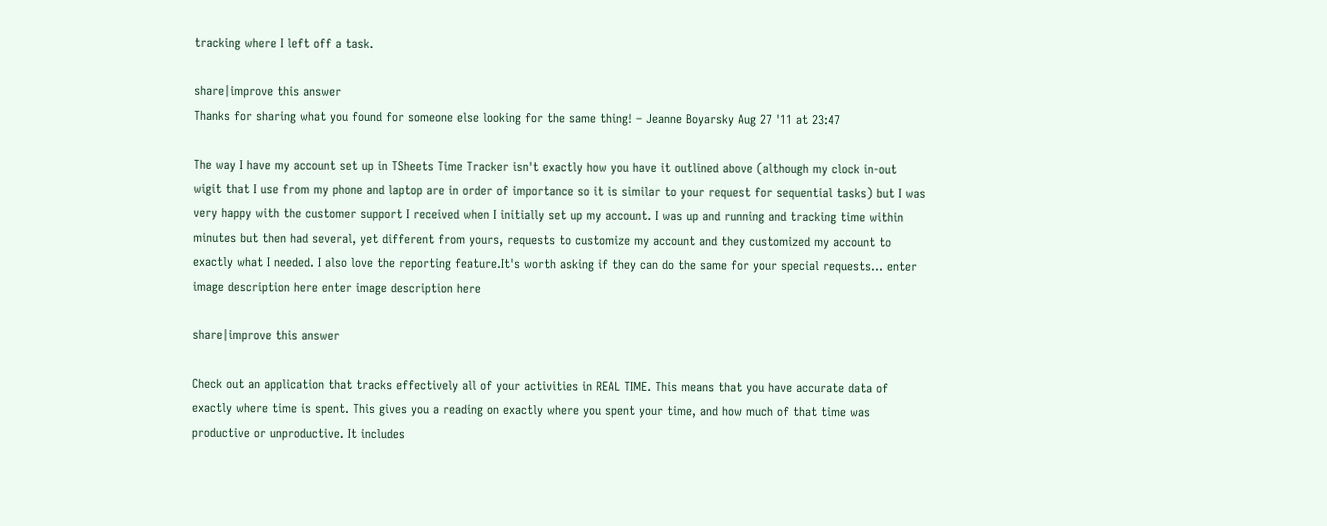tracking where I left off a task.

share|improve this answer
Thanks for sharing what you found for someone else looking for the same thing! – Jeanne Boyarsky Aug 27 '11 at 23:47

The way I have my account set up in TSheets Time Tracker isn't exactly how you have it outlined above (although my clock in-out wigit that I use from my phone and laptop are in order of importance so it is similar to your request for sequential tasks) but I was very happy with the customer support I received when I initially set up my account. I was up and running and tracking time within minutes but then had several, yet different from yours, requests to customize my account and they customized my account to exactly what I needed. I also love the reporting feature.It's worth asking if they can do the same for your special requests... enter image description here enter image description here

share|improve this answer

Check out an application that tracks effectively all of your activities in REAL TIME. This means that you have accurate data of exactly where time is spent. This gives you a reading on exactly where you spent your time, and how much of that time was productive or unproductive. It includes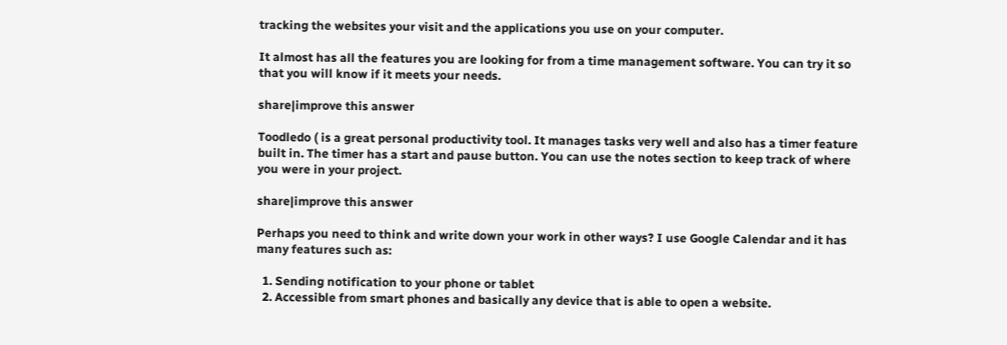tracking the websites your visit and the applications you use on your computer.

It almost has all the features you are looking for from a time management software. You can try it so that you will know if it meets your needs.

share|improve this answer

Toodledo ( is a great personal productivity tool. It manages tasks very well and also has a timer feature built in. The timer has a start and pause button. You can use the notes section to keep track of where you were in your project.

share|improve this answer

Perhaps you need to think and write down your work in other ways? I use Google Calendar and it has many features such as:

  1. Sending notification to your phone or tablet
  2. Accessible from smart phones and basically any device that is able to open a website.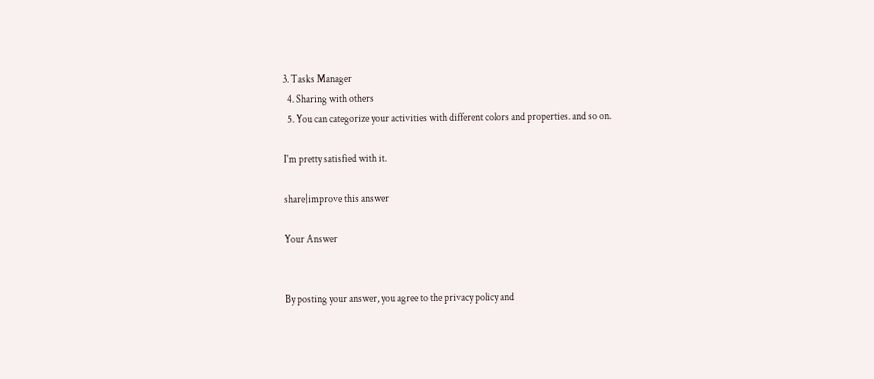3. Tasks Manager
  4. Sharing with others
  5. You can categorize your activities with different colors and properties. and so on.

I'm pretty satisfied with it.

share|improve this answer

Your Answer


By posting your answer, you agree to the privacy policy and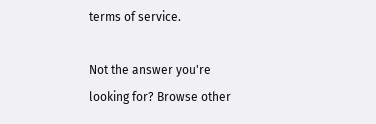terms of service.

Not the answer you're looking for? Browse other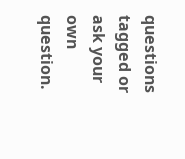questions tagged or ask your own question.